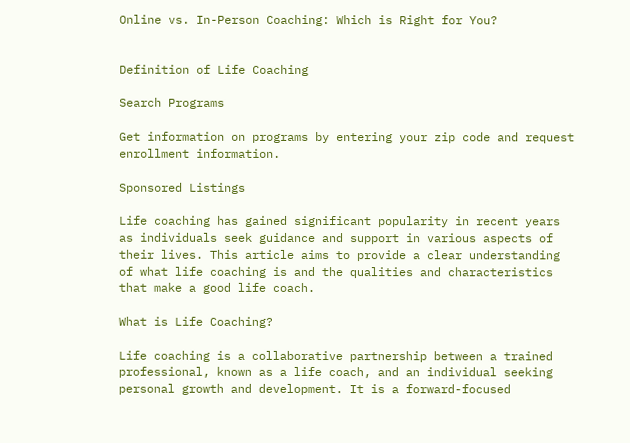Online vs. In-Person Coaching: Which is Right for You?


Definition of Life Coaching

Search Programs

Get information on programs by entering your zip code and request enrollment information.

Sponsored Listings

Life coaching has gained significant popularity in recent years as individuals seek guidance and support in various aspects of their lives. This article aims to provide a clear understanding of what life coaching is and the qualities and characteristics that make a good life coach.

What is Life Coaching?

Life coaching is a collaborative partnership between a trained professional, known as a life coach, and an individual seeking personal growth and development. It is a forward-focused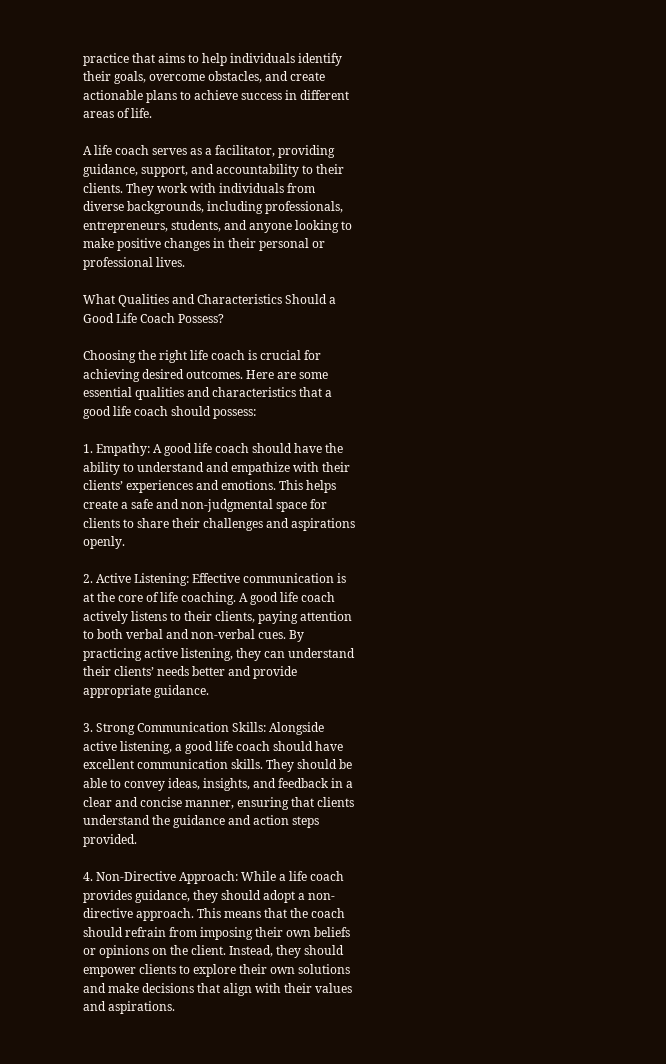practice that aims to help individuals identify their goals, overcome obstacles, and create actionable plans to achieve success in different areas of life.

A life coach serves as a facilitator, providing guidance, support, and accountability to their clients. They work with individuals from diverse backgrounds, including professionals, entrepreneurs, students, and anyone looking to make positive changes in their personal or professional lives.

What Qualities and Characteristics Should a Good Life Coach Possess?

Choosing the right life coach is crucial for achieving desired outcomes. Here are some essential qualities and characteristics that a good life coach should possess:

1. Empathy: A good life coach should have the ability to understand and empathize with their clients’ experiences and emotions. This helps create a safe and non-judgmental space for clients to share their challenges and aspirations openly.

2. Active Listening: Effective communication is at the core of life coaching. A good life coach actively listens to their clients, paying attention to both verbal and non-verbal cues. By practicing active listening, they can understand their clients’ needs better and provide appropriate guidance.

3. Strong Communication Skills: Alongside active listening, a good life coach should have excellent communication skills. They should be able to convey ideas, insights, and feedback in a clear and concise manner, ensuring that clients understand the guidance and action steps provided.

4. Non-Directive Approach: While a life coach provides guidance, they should adopt a non-directive approach. This means that the coach should refrain from imposing their own beliefs or opinions on the client. Instead, they should empower clients to explore their own solutions and make decisions that align with their values and aspirations.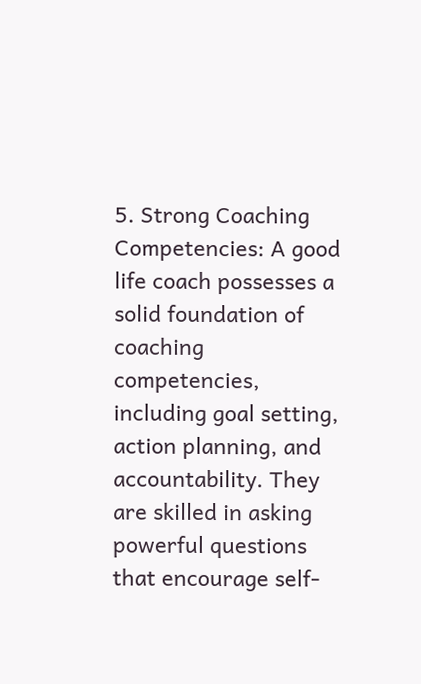5. Strong Coaching Competencies: A good life coach possesses a solid foundation of coaching competencies, including goal setting, action planning, and accountability. They are skilled in asking powerful questions that encourage self-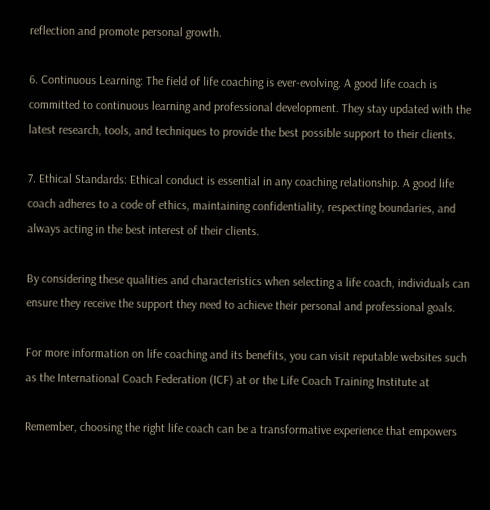reflection and promote personal growth.

6. Continuous Learning: The field of life coaching is ever-evolving. A good life coach is committed to continuous learning and professional development. They stay updated with the latest research, tools, and techniques to provide the best possible support to their clients.

7. Ethical Standards: Ethical conduct is essential in any coaching relationship. A good life coach adheres to a code of ethics, maintaining confidentiality, respecting boundaries, and always acting in the best interest of their clients.

By considering these qualities and characteristics when selecting a life coach, individuals can ensure they receive the support they need to achieve their personal and professional goals.

For more information on life coaching and its benefits, you can visit reputable websites such as the International Coach Federation (ICF) at or the Life Coach Training Institute at

Remember, choosing the right life coach can be a transformative experience that empowers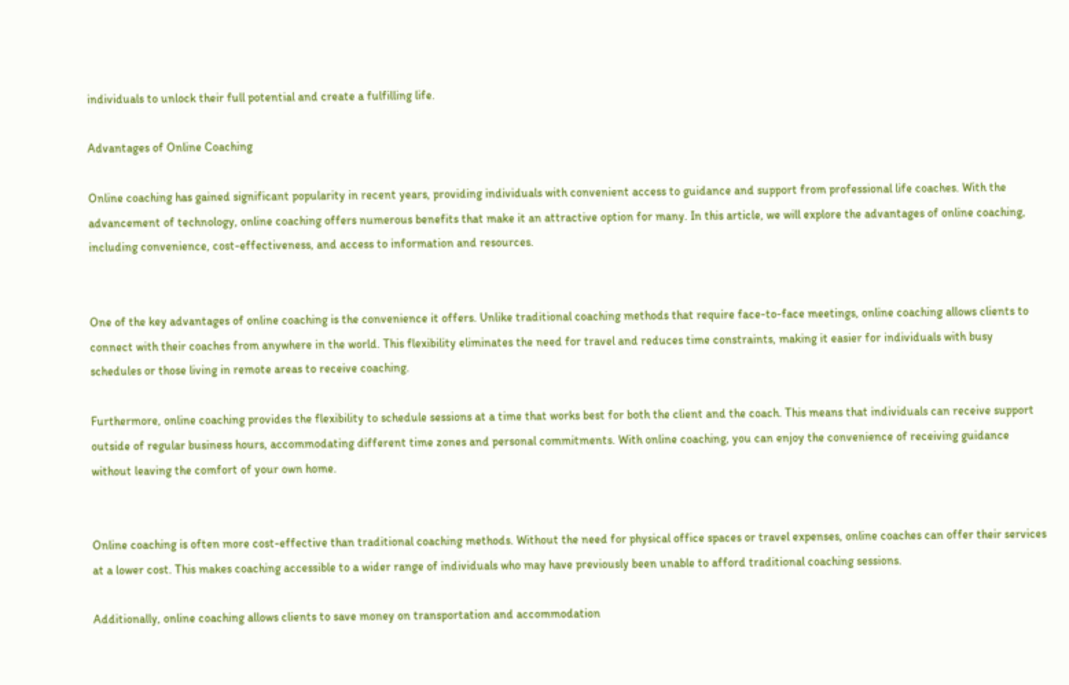individuals to unlock their full potential and create a fulfilling life.

Advantages of Online Coaching

Online coaching has gained significant popularity in recent years, providing individuals with convenient access to guidance and support from professional life coaches. With the advancement of technology, online coaching offers numerous benefits that make it an attractive option for many. In this article, we will explore the advantages of online coaching, including convenience, cost-effectiveness, and access to information and resources.


One of the key advantages of online coaching is the convenience it offers. Unlike traditional coaching methods that require face-to-face meetings, online coaching allows clients to connect with their coaches from anywhere in the world. This flexibility eliminates the need for travel and reduces time constraints, making it easier for individuals with busy schedules or those living in remote areas to receive coaching.

Furthermore, online coaching provides the flexibility to schedule sessions at a time that works best for both the client and the coach. This means that individuals can receive support outside of regular business hours, accommodating different time zones and personal commitments. With online coaching, you can enjoy the convenience of receiving guidance without leaving the comfort of your own home.


Online coaching is often more cost-effective than traditional coaching methods. Without the need for physical office spaces or travel expenses, online coaches can offer their services at a lower cost. This makes coaching accessible to a wider range of individuals who may have previously been unable to afford traditional coaching sessions.

Additionally, online coaching allows clients to save money on transportation and accommodation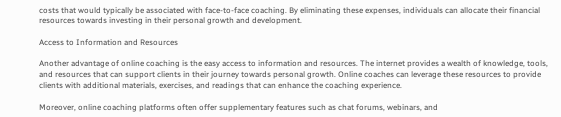costs that would typically be associated with face-to-face coaching. By eliminating these expenses, individuals can allocate their financial resources towards investing in their personal growth and development.

Access to Information and Resources

Another advantage of online coaching is the easy access to information and resources. The internet provides a wealth of knowledge, tools, and resources that can support clients in their journey towards personal growth. Online coaches can leverage these resources to provide clients with additional materials, exercises, and readings that can enhance the coaching experience.

Moreover, online coaching platforms often offer supplementary features such as chat forums, webinars, and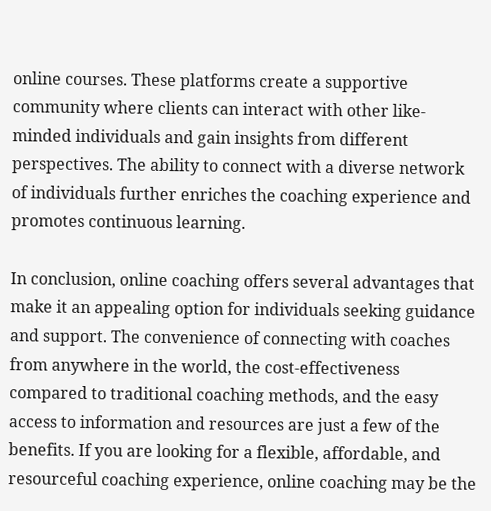online courses. These platforms create a supportive community where clients can interact with other like-minded individuals and gain insights from different perspectives. The ability to connect with a diverse network of individuals further enriches the coaching experience and promotes continuous learning.

In conclusion, online coaching offers several advantages that make it an appealing option for individuals seeking guidance and support. The convenience of connecting with coaches from anywhere in the world, the cost-effectiveness compared to traditional coaching methods, and the easy access to information and resources are just a few of the benefits. If you are looking for a flexible, affordable, and resourceful coaching experience, online coaching may be the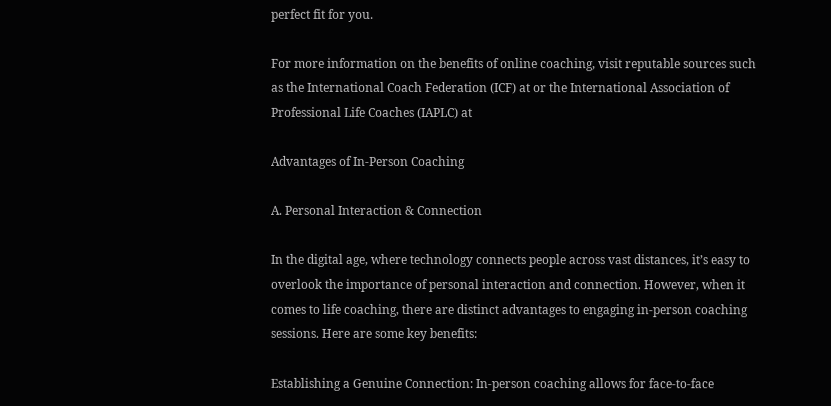perfect fit for you.

For more information on the benefits of online coaching, visit reputable sources such as the International Coach Federation (ICF) at or the International Association of Professional Life Coaches (IAPLC) at

Advantages of In-Person Coaching

A. Personal Interaction & Connection

In the digital age, where technology connects people across vast distances, it’s easy to overlook the importance of personal interaction and connection. However, when it comes to life coaching, there are distinct advantages to engaging in-person coaching sessions. Here are some key benefits:

Establishing a Genuine Connection: In-person coaching allows for face-to-face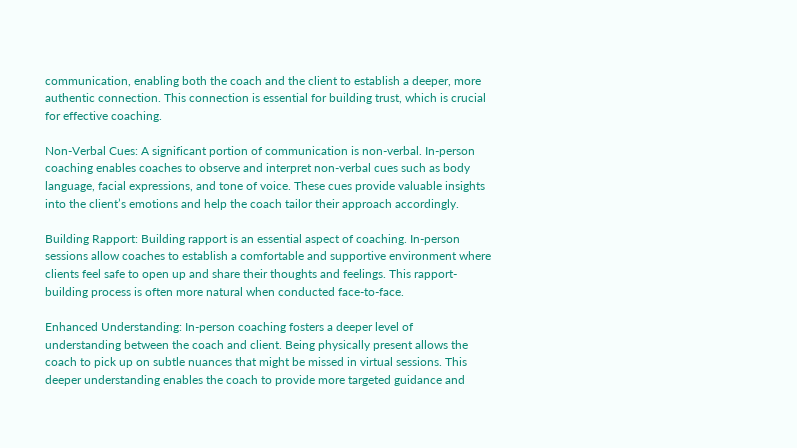communication, enabling both the coach and the client to establish a deeper, more authentic connection. This connection is essential for building trust, which is crucial for effective coaching.

Non-Verbal Cues: A significant portion of communication is non-verbal. In-person coaching enables coaches to observe and interpret non-verbal cues such as body language, facial expressions, and tone of voice. These cues provide valuable insights into the client’s emotions and help the coach tailor their approach accordingly.

Building Rapport: Building rapport is an essential aspect of coaching. In-person sessions allow coaches to establish a comfortable and supportive environment where clients feel safe to open up and share their thoughts and feelings. This rapport-building process is often more natural when conducted face-to-face.

Enhanced Understanding: In-person coaching fosters a deeper level of understanding between the coach and client. Being physically present allows the coach to pick up on subtle nuances that might be missed in virtual sessions. This deeper understanding enables the coach to provide more targeted guidance and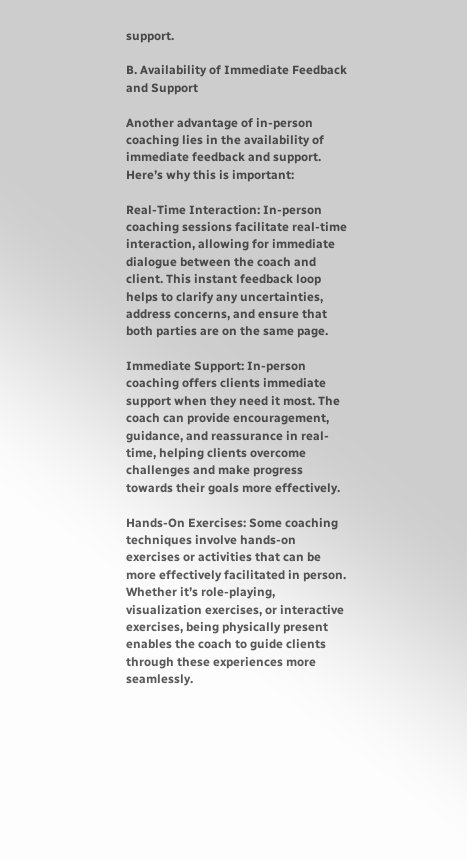support.

B. Availability of Immediate Feedback and Support

Another advantage of in-person coaching lies in the availability of immediate feedback and support. Here’s why this is important:

Real-Time Interaction: In-person coaching sessions facilitate real-time interaction, allowing for immediate dialogue between the coach and client. This instant feedback loop helps to clarify any uncertainties, address concerns, and ensure that both parties are on the same page.

Immediate Support: In-person coaching offers clients immediate support when they need it most. The coach can provide encouragement, guidance, and reassurance in real-time, helping clients overcome challenges and make progress towards their goals more effectively.

Hands-On Exercises: Some coaching techniques involve hands-on exercises or activities that can be more effectively facilitated in person. Whether it’s role-playing, visualization exercises, or interactive exercises, being physically present enables the coach to guide clients through these experiences more seamlessly.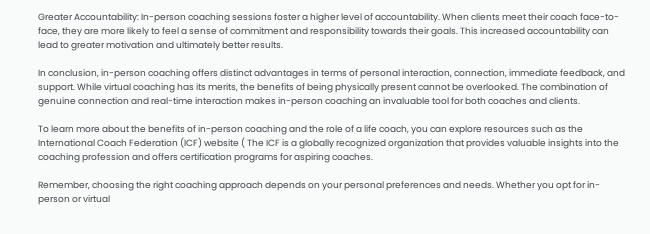Greater Accountability: In-person coaching sessions foster a higher level of accountability. When clients meet their coach face-to-face, they are more likely to feel a sense of commitment and responsibility towards their goals. This increased accountability can lead to greater motivation and ultimately better results.

In conclusion, in-person coaching offers distinct advantages in terms of personal interaction, connection, immediate feedback, and support. While virtual coaching has its merits, the benefits of being physically present cannot be overlooked. The combination of genuine connection and real-time interaction makes in-person coaching an invaluable tool for both coaches and clients.

To learn more about the benefits of in-person coaching and the role of a life coach, you can explore resources such as the International Coach Federation (ICF) website ( The ICF is a globally recognized organization that provides valuable insights into the coaching profession and offers certification programs for aspiring coaches.

Remember, choosing the right coaching approach depends on your personal preferences and needs. Whether you opt for in-person or virtual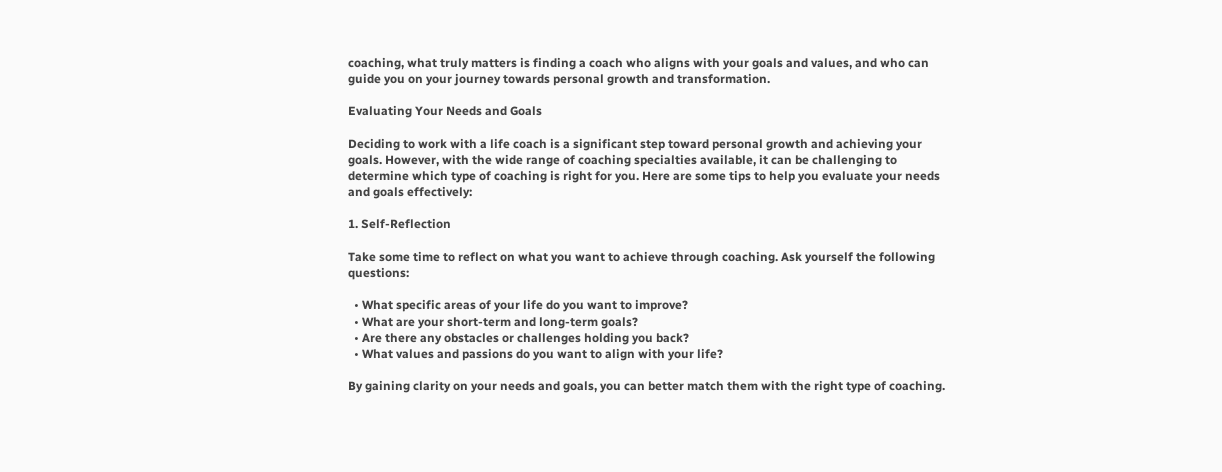coaching, what truly matters is finding a coach who aligns with your goals and values, and who can guide you on your journey towards personal growth and transformation.

Evaluating Your Needs and Goals

Deciding to work with a life coach is a significant step toward personal growth and achieving your goals. However, with the wide range of coaching specialties available, it can be challenging to determine which type of coaching is right for you. Here are some tips to help you evaluate your needs and goals effectively:

1. Self-Reflection

Take some time to reflect on what you want to achieve through coaching. Ask yourself the following questions:

  • What specific areas of your life do you want to improve?
  • What are your short-term and long-term goals?
  • Are there any obstacles or challenges holding you back?
  • What values and passions do you want to align with your life?

By gaining clarity on your needs and goals, you can better match them with the right type of coaching.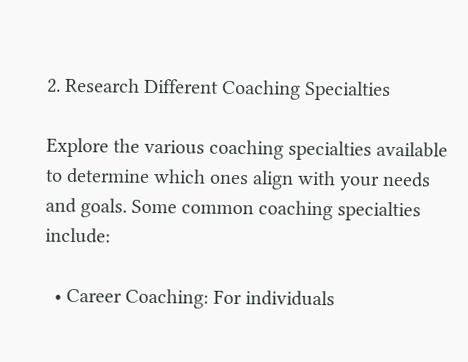2. Research Different Coaching Specialties

Explore the various coaching specialties available to determine which ones align with your needs and goals. Some common coaching specialties include:

  • Career Coaching: For individuals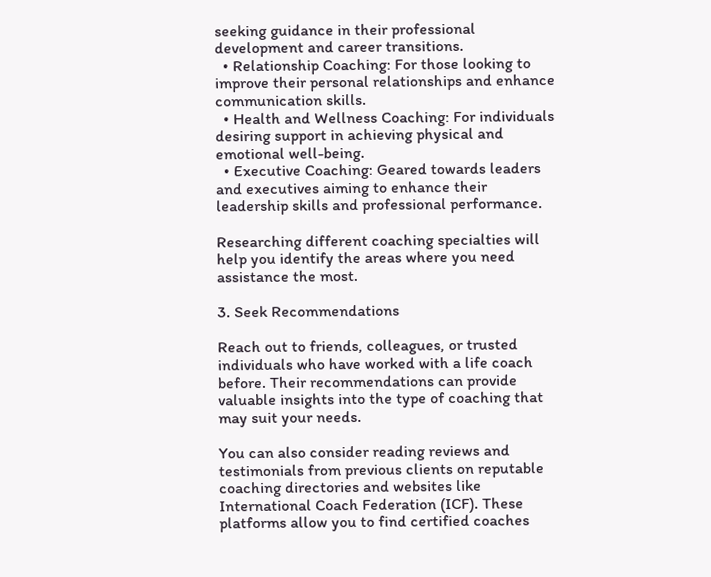seeking guidance in their professional development and career transitions.
  • Relationship Coaching: For those looking to improve their personal relationships and enhance communication skills.
  • Health and Wellness Coaching: For individuals desiring support in achieving physical and emotional well-being.
  • Executive Coaching: Geared towards leaders and executives aiming to enhance their leadership skills and professional performance.

Researching different coaching specialties will help you identify the areas where you need assistance the most.

3. Seek Recommendations

Reach out to friends, colleagues, or trusted individuals who have worked with a life coach before. Their recommendations can provide valuable insights into the type of coaching that may suit your needs.

You can also consider reading reviews and testimonials from previous clients on reputable coaching directories and websites like International Coach Federation (ICF). These platforms allow you to find certified coaches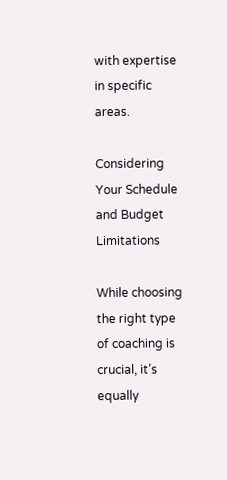with expertise in specific areas.

Considering Your Schedule and Budget Limitations

While choosing the right type of coaching is crucial, it’s equally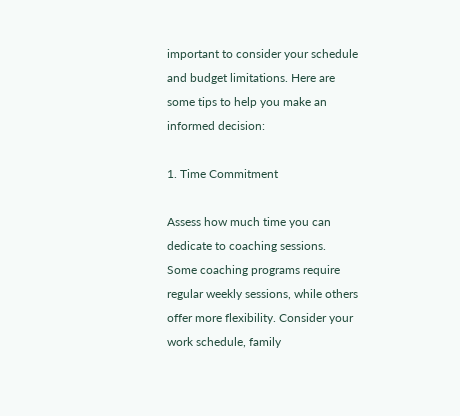important to consider your schedule and budget limitations. Here are some tips to help you make an informed decision:

1. Time Commitment

Assess how much time you can dedicate to coaching sessions. Some coaching programs require regular weekly sessions, while others offer more flexibility. Consider your work schedule, family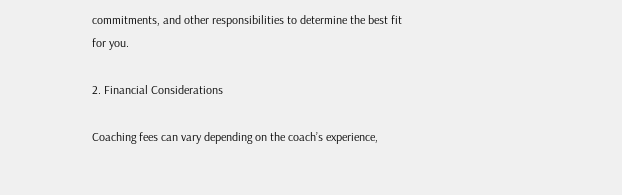commitments, and other responsibilities to determine the best fit for you.

2. Financial Considerations

Coaching fees can vary depending on the coach’s experience,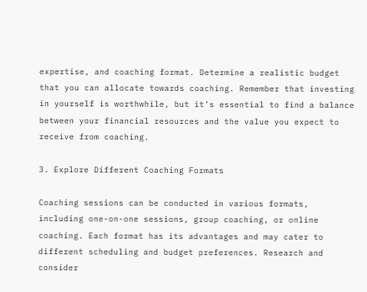expertise, and coaching format. Determine a realistic budget that you can allocate towards coaching. Remember that investing in yourself is worthwhile, but it’s essential to find a balance between your financial resources and the value you expect to receive from coaching.

3. Explore Different Coaching Formats

Coaching sessions can be conducted in various formats, including one-on-one sessions, group coaching, or online coaching. Each format has its advantages and may cater to different scheduling and budget preferences. Research and consider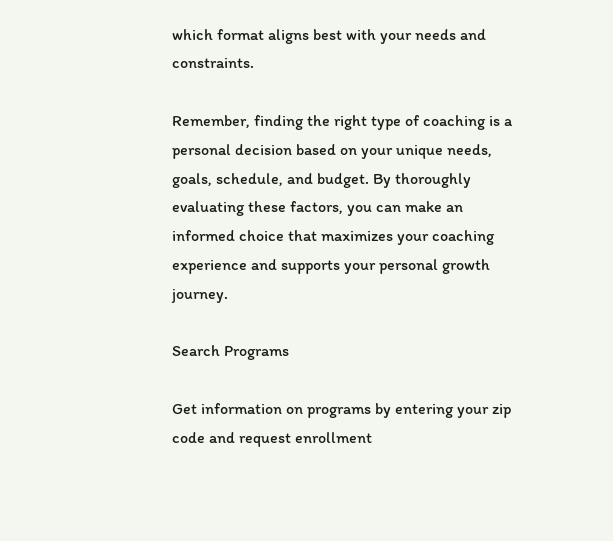which format aligns best with your needs and constraints.

Remember, finding the right type of coaching is a personal decision based on your unique needs, goals, schedule, and budget. By thoroughly evaluating these factors, you can make an informed choice that maximizes your coaching experience and supports your personal growth journey.

Search Programs

Get information on programs by entering your zip code and request enrollment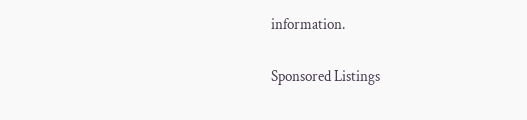information.

Sponsored Listings